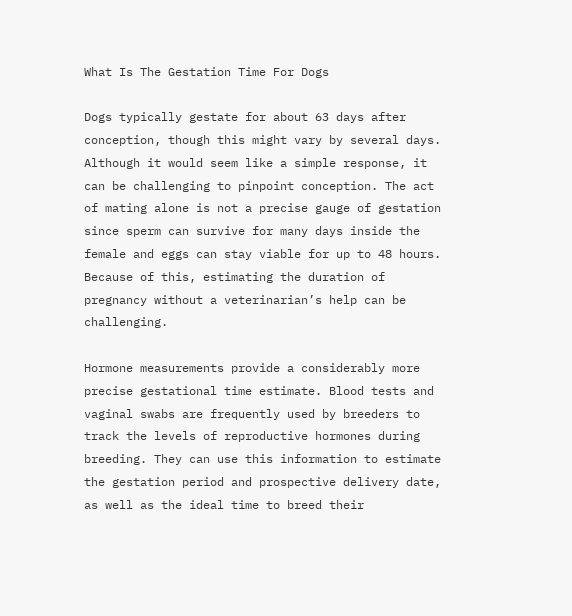What Is The Gestation Time For Dogs

Dogs typically gestate for about 63 days after conception, though this might vary by several days. Although it would seem like a simple response, it can be challenging to pinpoint conception. The act of mating alone is not a precise gauge of gestation since sperm can survive for many days inside the female and eggs can stay viable for up to 48 hours. Because of this, estimating the duration of pregnancy without a veterinarian’s help can be challenging.

Hormone measurements provide a considerably more precise gestational time estimate. Blood tests and vaginal swabs are frequently used by breeders to track the levels of reproductive hormones during breeding. They can use this information to estimate the gestation period and prospective delivery date, as well as the ideal time to breed their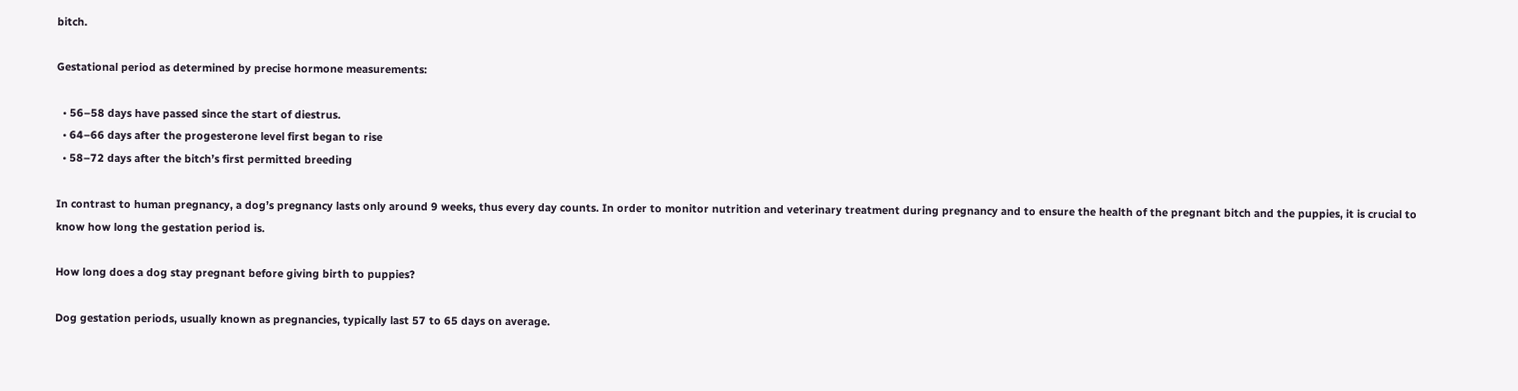bitch.

Gestational period as determined by precise hormone measurements:

  • 56–58 days have passed since the start of diestrus.
  • 64–66 days after the progesterone level first began to rise
  • 58–72 days after the bitch’s first permitted breeding

In contrast to human pregnancy, a dog’s pregnancy lasts only around 9 weeks, thus every day counts. In order to monitor nutrition and veterinary treatment during pregnancy and to ensure the health of the pregnant bitch and the puppies, it is crucial to know how long the gestation period is.

How long does a dog stay pregnant before giving birth to puppies?

Dog gestation periods, usually known as pregnancies, typically last 57 to 65 days on average.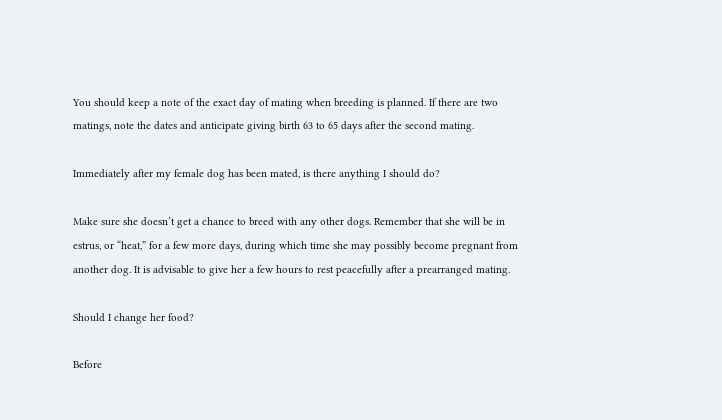You should keep a note of the exact day of mating when breeding is planned. If there are two matings, note the dates and anticipate giving birth 63 to 65 days after the second mating.

Immediately after my female dog has been mated, is there anything I should do?

Make sure she doesn’t get a chance to breed with any other dogs. Remember that she will be in estrus, or “heat,” for a few more days, during which time she may possibly become pregnant from another dog. It is advisable to give her a few hours to rest peacefully after a prearranged mating.

Should I change her food?

Before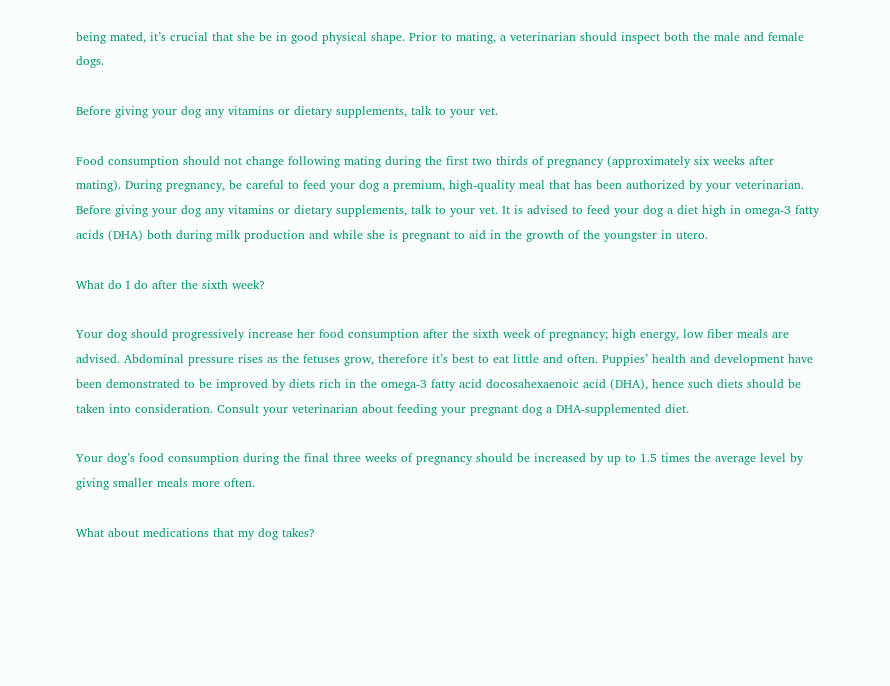being mated, it’s crucial that she be in good physical shape. Prior to mating, a veterinarian should inspect both the male and female dogs.

Before giving your dog any vitamins or dietary supplements, talk to your vet.

Food consumption should not change following mating during the first two thirds of pregnancy (approximately six weeks after mating). During pregnancy, be careful to feed your dog a premium, high-quality meal that has been authorized by your veterinarian. Before giving your dog any vitamins or dietary supplements, talk to your vet. It is advised to feed your dog a diet high in omega-3 fatty acids (DHA) both during milk production and while she is pregnant to aid in the growth of the youngster in utero.

What do I do after the sixth week?

Your dog should progressively increase her food consumption after the sixth week of pregnancy; high energy, low fiber meals are advised. Abdominal pressure rises as the fetuses grow, therefore it’s best to eat little and often. Puppies’ health and development have been demonstrated to be improved by diets rich in the omega-3 fatty acid docosahexaenoic acid (DHA), hence such diets should be taken into consideration. Consult your veterinarian about feeding your pregnant dog a DHA-supplemented diet.

Your dog’s food consumption during the final three weeks of pregnancy should be increased by up to 1.5 times the average level by giving smaller meals more often.

What about medications that my dog takes?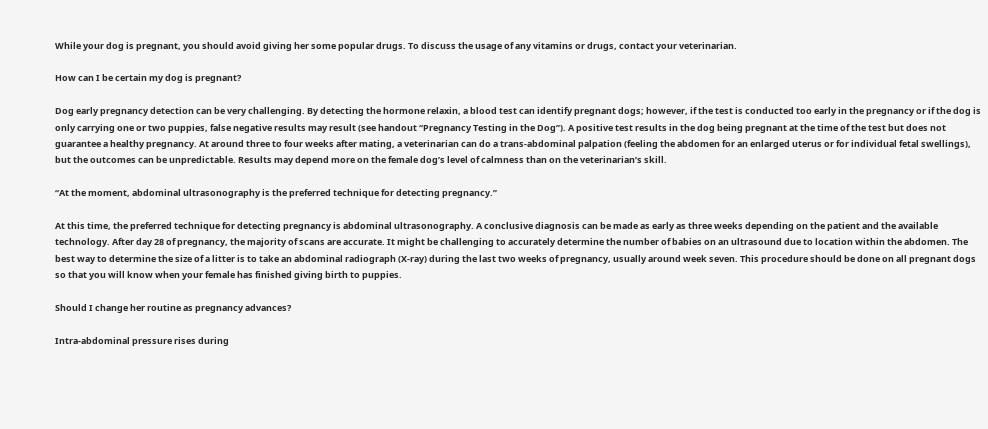While your dog is pregnant, you should avoid giving her some popular drugs. To discuss the usage of any vitamins or drugs, contact your veterinarian.

How can I be certain my dog is pregnant?

Dog early pregnancy detection can be very challenging. By detecting the hormone relaxin, a blood test can identify pregnant dogs; however, if the test is conducted too early in the pregnancy or if the dog is only carrying one or two puppies, false negative results may result (see handout “Pregnancy Testing in the Dog”). A positive test results in the dog being pregnant at the time of the test but does not guarantee a healthy pregnancy. At around three to four weeks after mating, a veterinarian can do a trans-abdominal palpation (feeling the abdomen for an enlarged uterus or for individual fetal swellings), but the outcomes can be unpredictable. Results may depend more on the female dog’s level of calmness than on the veterinarian’s skill.

“At the moment, abdominal ultrasonography is the preferred technique for detecting pregnancy.”

At this time, the preferred technique for detecting pregnancy is abdominal ultrasonography. A conclusive diagnosis can be made as early as three weeks depending on the patient and the available technology. After day 28 of pregnancy, the majority of scans are accurate. It might be challenging to accurately determine the number of babies on an ultrasound due to location within the abdomen. The best way to determine the size of a litter is to take an abdominal radiograph (X-ray) during the last two weeks of pregnancy, usually around week seven. This procedure should be done on all pregnant dogs so that you will know when your female has finished giving birth to puppies.

Should I change her routine as pregnancy advances?

Intra-abdominal pressure rises during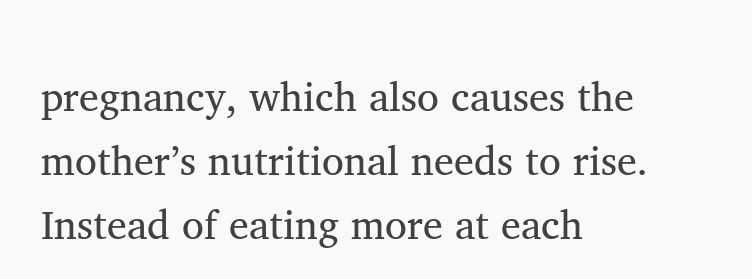pregnancy, which also causes the mother’s nutritional needs to rise. Instead of eating more at each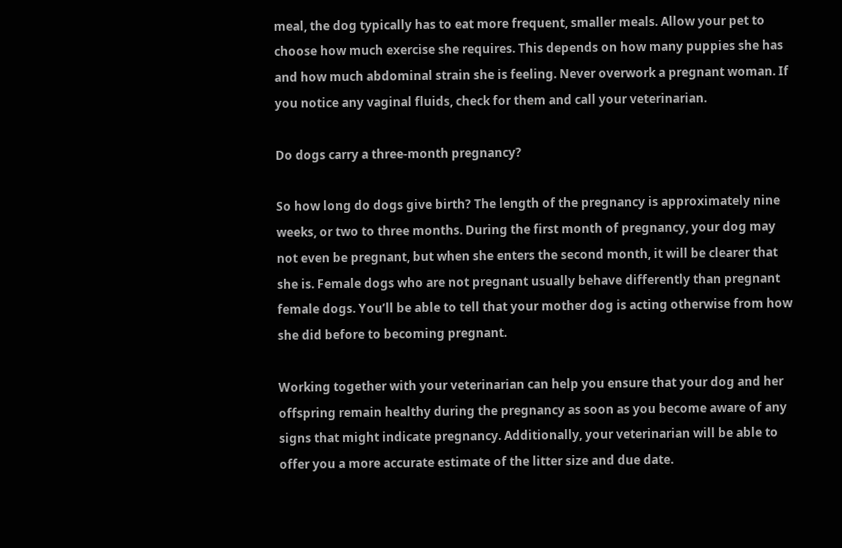meal, the dog typically has to eat more frequent, smaller meals. Allow your pet to choose how much exercise she requires. This depends on how many puppies she has and how much abdominal strain she is feeling. Never overwork a pregnant woman. If you notice any vaginal fluids, check for them and call your veterinarian.

Do dogs carry a three-month pregnancy?

So how long do dogs give birth? The length of the pregnancy is approximately nine weeks, or two to three months. During the first month of pregnancy, your dog may not even be pregnant, but when she enters the second month, it will be clearer that she is. Female dogs who are not pregnant usually behave differently than pregnant female dogs. You’ll be able to tell that your mother dog is acting otherwise from how she did before to becoming pregnant.

Working together with your veterinarian can help you ensure that your dog and her offspring remain healthy during the pregnancy as soon as you become aware of any signs that might indicate pregnancy. Additionally, your veterinarian will be able to offer you a more accurate estimate of the litter size and due date.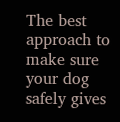The best approach to make sure your dog safely gives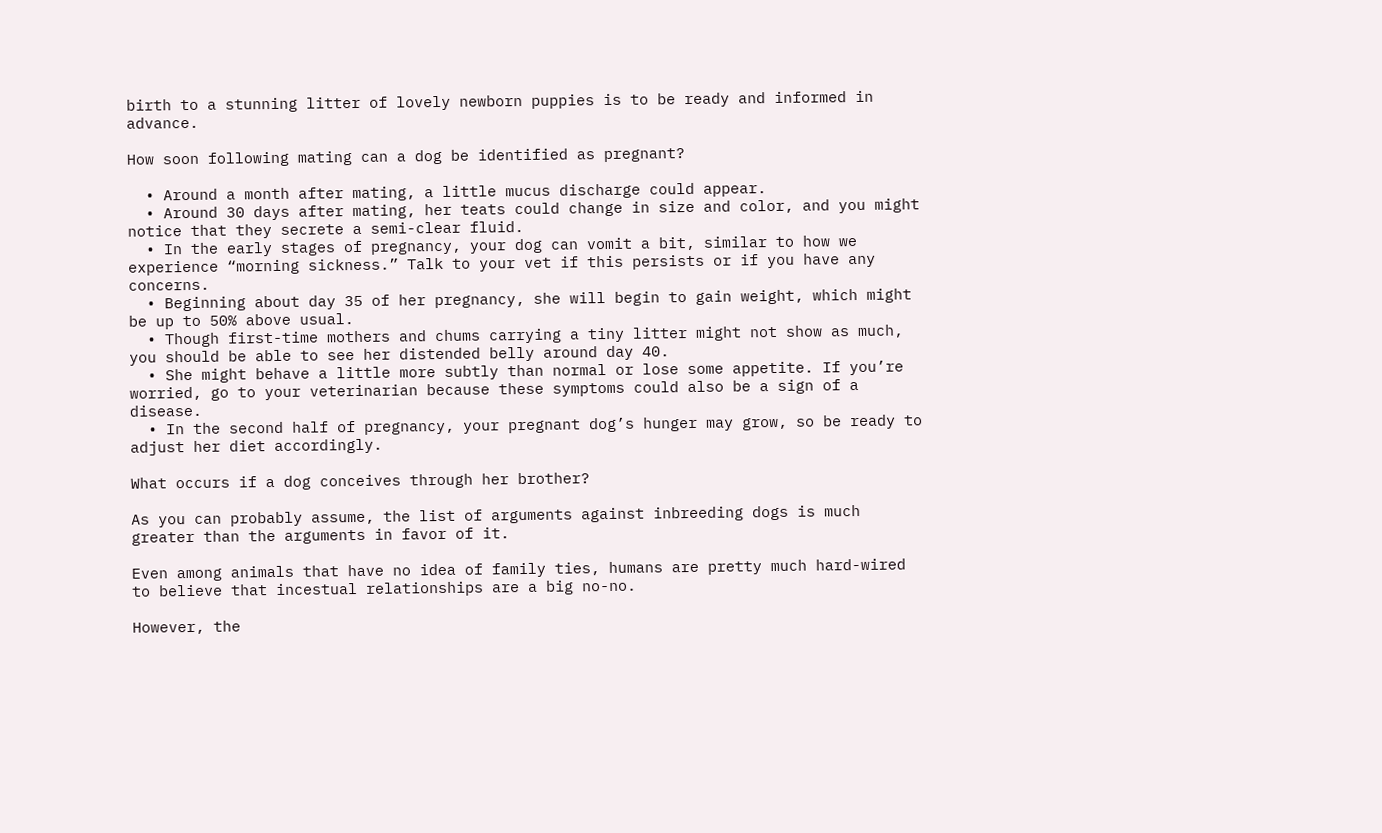birth to a stunning litter of lovely newborn puppies is to be ready and informed in advance.

How soon following mating can a dog be identified as pregnant?

  • Around a month after mating, a little mucus discharge could appear.
  • Around 30 days after mating, her teats could change in size and color, and you might notice that they secrete a semi-clear fluid.
  • In the early stages of pregnancy, your dog can vomit a bit, similar to how we experience “morning sickness.” Talk to your vet if this persists or if you have any concerns.
  • Beginning about day 35 of her pregnancy, she will begin to gain weight, which might be up to 50% above usual.
  • Though first-time mothers and chums carrying a tiny litter might not show as much, you should be able to see her distended belly around day 40.
  • She might behave a little more subtly than normal or lose some appetite. If you’re worried, go to your veterinarian because these symptoms could also be a sign of a disease.
  • In the second half of pregnancy, your pregnant dog’s hunger may grow, so be ready to adjust her diet accordingly.

What occurs if a dog conceives through her brother?

As you can probably assume, the list of arguments against inbreeding dogs is much greater than the arguments in favor of it.

Even among animals that have no idea of family ties, humans are pretty much hard-wired to believe that incestual relationships are a big no-no.

However, the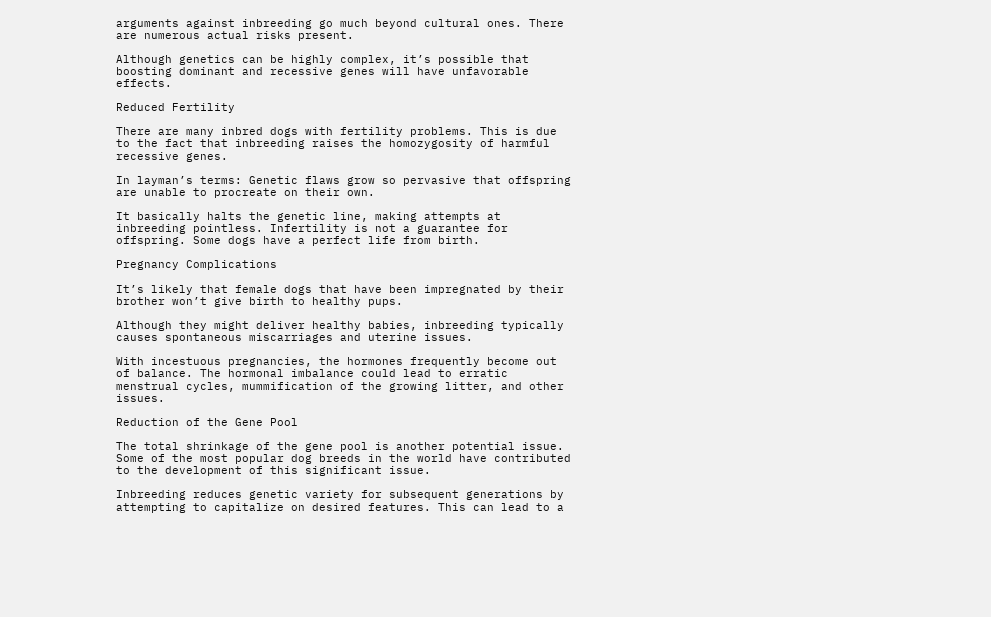arguments against inbreeding go much beyond cultural ones. There are numerous actual risks present.

Although genetics can be highly complex, it’s possible that boosting dominant and recessive genes will have unfavorable effects.

Reduced Fertility

There are many inbred dogs with fertility problems. This is due to the fact that inbreeding raises the homozygosity of harmful recessive genes.

In layman’s terms: Genetic flaws grow so pervasive that offspring are unable to procreate on their own.

It basically halts the genetic line, making attempts at inbreeding pointless. Infertility is not a guarantee for offspring. Some dogs have a perfect life from birth.

Pregnancy Complications

It’s likely that female dogs that have been impregnated by their brother won’t give birth to healthy pups.

Although they might deliver healthy babies, inbreeding typically causes spontaneous miscarriages and uterine issues.

With incestuous pregnancies, the hormones frequently become out of balance. The hormonal imbalance could lead to erratic menstrual cycles, mummification of the growing litter, and other issues.

Reduction of the Gene Pool

The total shrinkage of the gene pool is another potential issue. Some of the most popular dog breeds in the world have contributed to the development of this significant issue.

Inbreeding reduces genetic variety for subsequent generations by attempting to capitalize on desired features. This can lead to a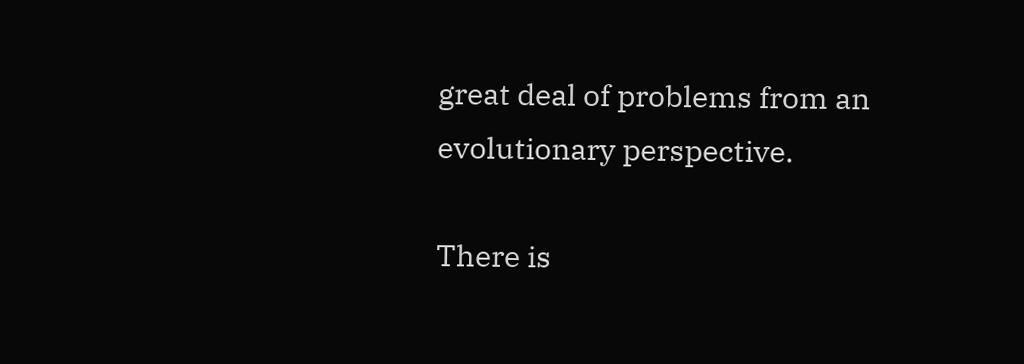great deal of problems from an evolutionary perspective.

There is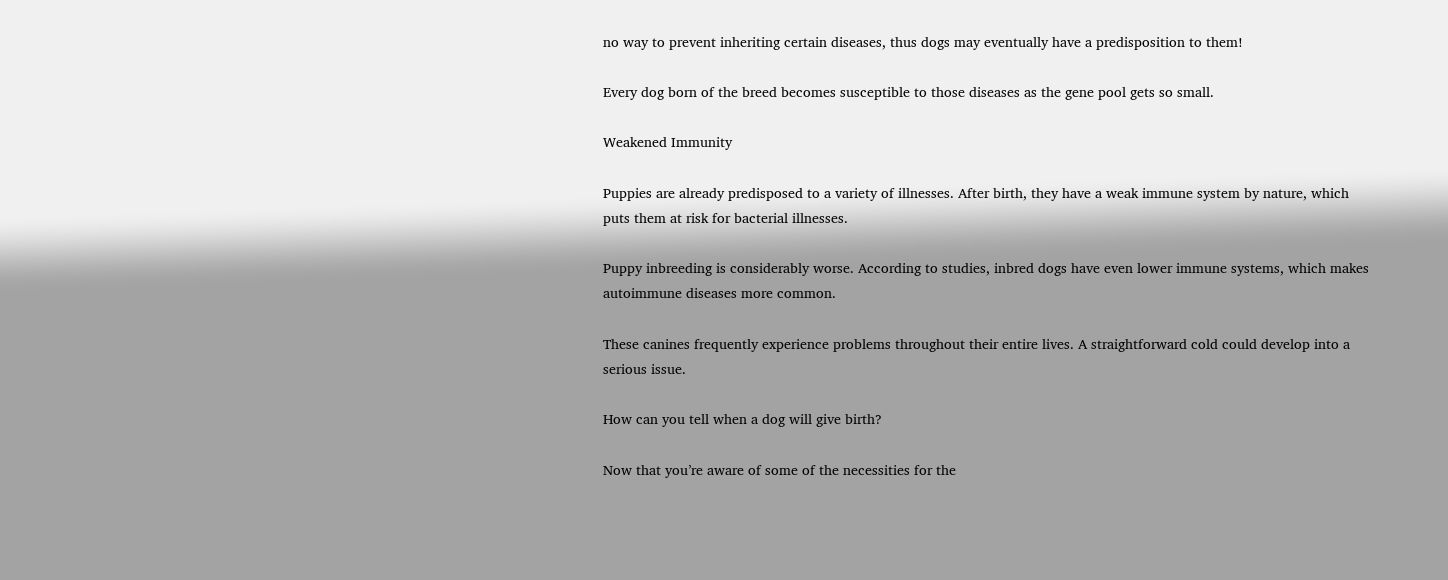no way to prevent inheriting certain diseases, thus dogs may eventually have a predisposition to them!

Every dog born of the breed becomes susceptible to those diseases as the gene pool gets so small.

Weakened Immunity

Puppies are already predisposed to a variety of illnesses. After birth, they have a weak immune system by nature, which puts them at risk for bacterial illnesses.

Puppy inbreeding is considerably worse. According to studies, inbred dogs have even lower immune systems, which makes autoimmune diseases more common.

These canines frequently experience problems throughout their entire lives. A straightforward cold could develop into a serious issue.

How can you tell when a dog will give birth?

Now that you’re aware of some of the necessities for the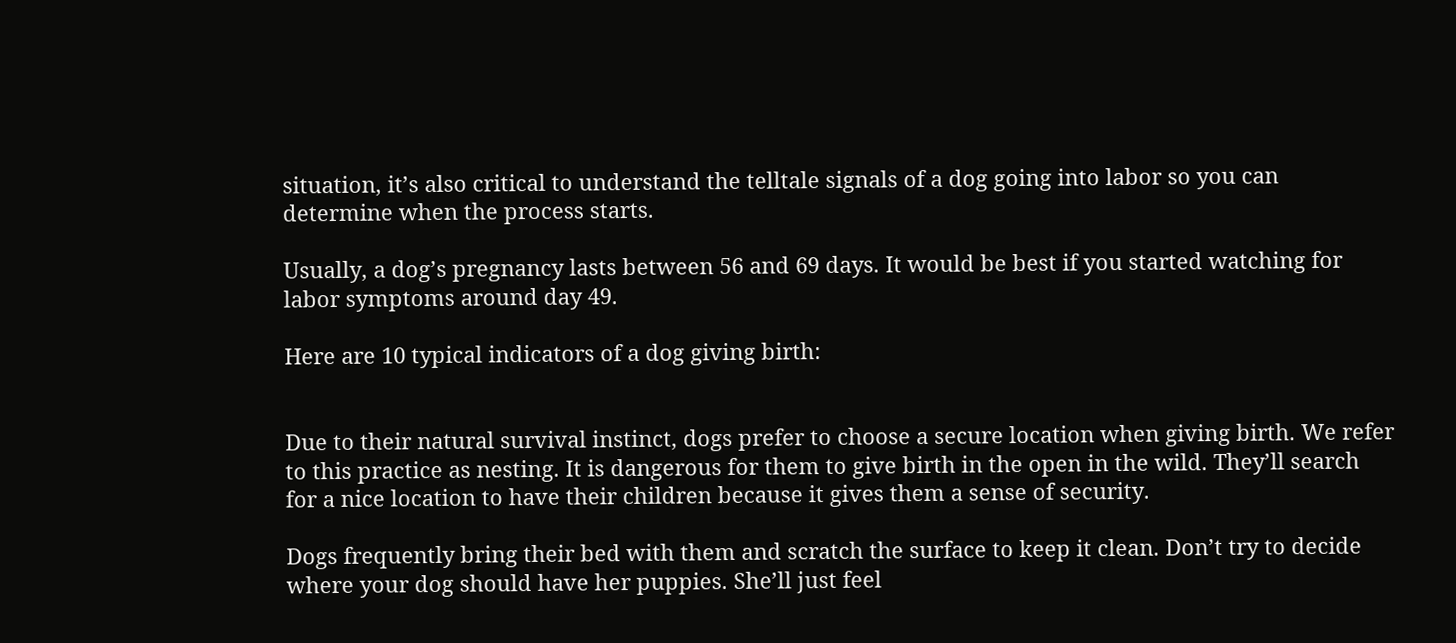situation, it’s also critical to understand the telltale signals of a dog going into labor so you can determine when the process starts.

Usually, a dog’s pregnancy lasts between 56 and 69 days. It would be best if you started watching for labor symptoms around day 49.

Here are 10 typical indicators of a dog giving birth:


Due to their natural survival instinct, dogs prefer to choose a secure location when giving birth. We refer to this practice as nesting. It is dangerous for them to give birth in the open in the wild. They’ll search for a nice location to have their children because it gives them a sense of security.

Dogs frequently bring their bed with them and scratch the surface to keep it clean. Don’t try to decide where your dog should have her puppies. She’ll just feel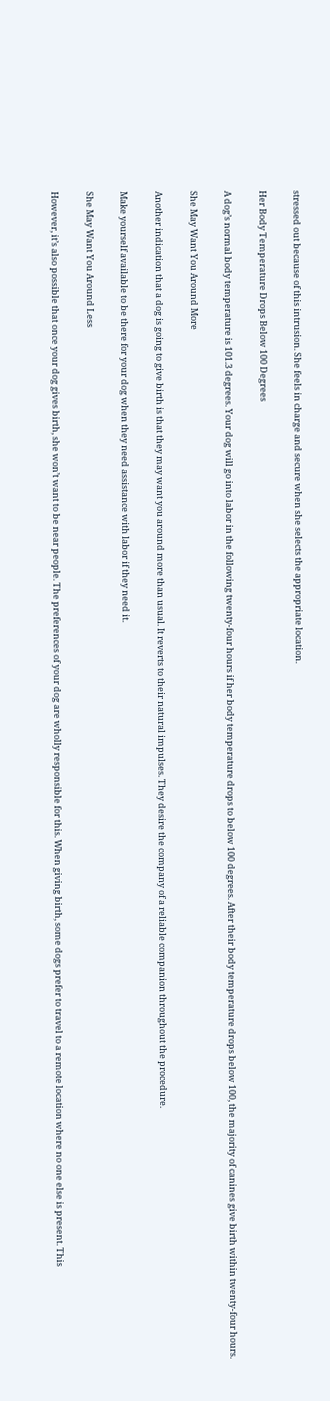stressed out because of this intrusion. She feels in charge and secure when she selects the appropriate location.

Her Body Temperature Drops Below 100 Degrees

A dog’s normal body temperature is 101.3 degrees. Your dog will go into labor in the following twenty-four hours if her body temperature drops to below 100 degrees. After their body temperature drops below 100, the majority of canines give birth within twenty-four hours.

She May Want You Around More

Another indication that a dog is going to give birth is that they may want you around more than usual. It reverts to their natural impulses. They desire the company of a reliable companion throughout the procedure.

Make yourself available to be there for your dog when they need assistance with labor if they need it.

She May Want You Around Less

However, it’s also possible that once your dog gives birth, she won’t want to be near people. The preferences of your dog are wholly responsible for this. When giving birth, some dogs prefer to travel to a remote location where no one else is present. This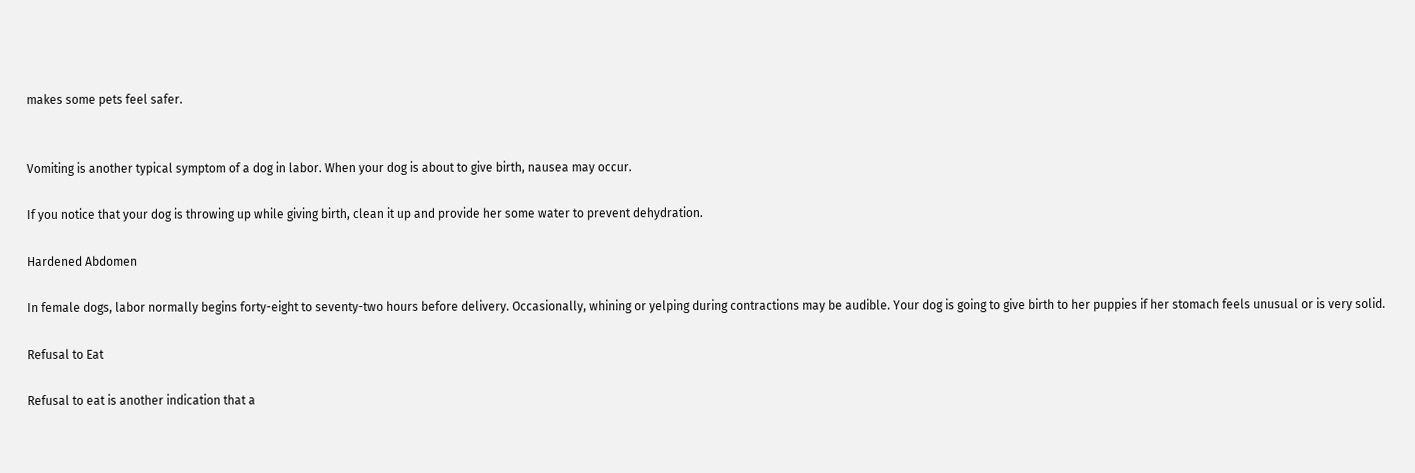makes some pets feel safer.


Vomiting is another typical symptom of a dog in labor. When your dog is about to give birth, nausea may occur.

If you notice that your dog is throwing up while giving birth, clean it up and provide her some water to prevent dehydration.

Hardened Abdomen

In female dogs, labor normally begins forty-eight to seventy-two hours before delivery. Occasionally, whining or yelping during contractions may be audible. Your dog is going to give birth to her puppies if her stomach feels unusual or is very solid.

Refusal to Eat

Refusal to eat is another indication that a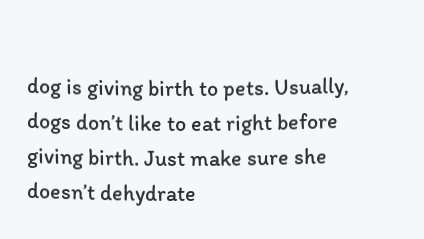dog is giving birth to pets. Usually, dogs don’t like to eat right before giving birth. Just make sure she doesn’t dehydrate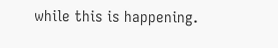while this is happening.